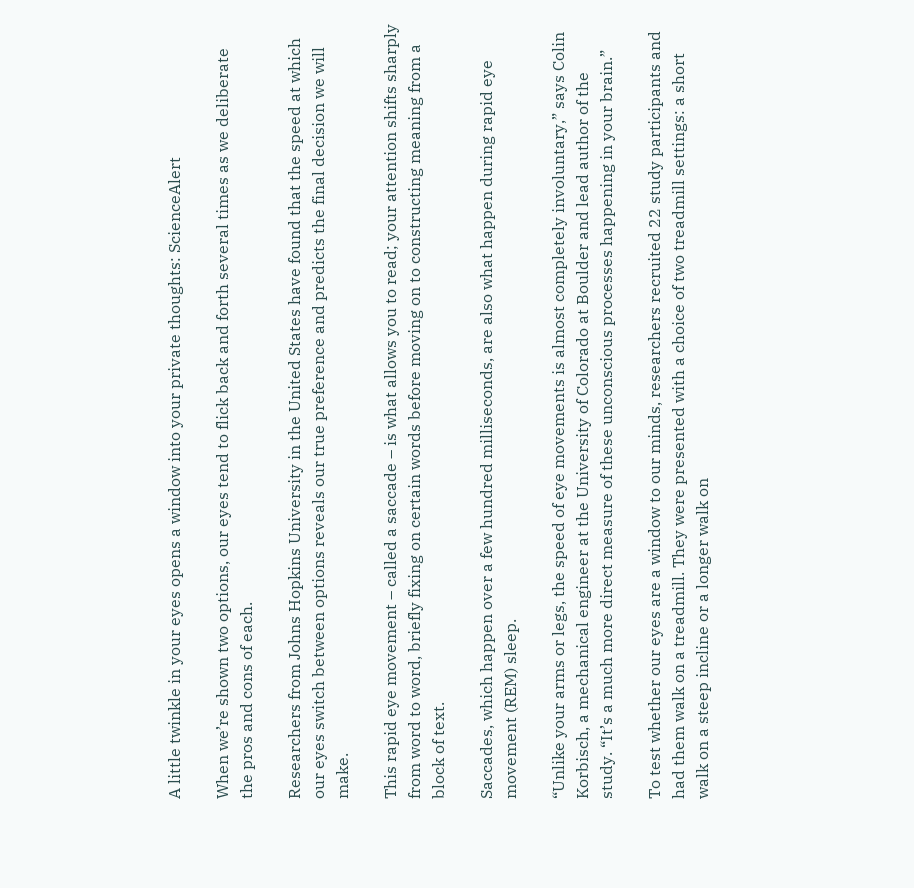A little twinkle in your eyes opens a window into your private thoughts: ScienceAlert

When we’re shown two options, our eyes tend to flick back and forth several times as we deliberate the pros and cons of each.

Researchers from Johns Hopkins University in the United States have found that the speed at which our eyes switch between options reveals our true preference and predicts the final decision we will make.

This rapid eye movement – called a saccade – is what allows you to read; your attention shifts sharply from word to word, briefly fixing on certain words before moving on to constructing meaning from a block of text.

Saccades, which happen over a few hundred milliseconds, are also what happen during rapid eye movement (REM) sleep.

“Unlike your arms or legs, the speed of eye movements is almost completely involuntary,” says Colin Korbisch, a mechanical engineer at the University of Colorado at Boulder and lead author of the study. “It’s a much more direct measure of these unconscious processes happening in your brain.”

To test whether our eyes are a window to our minds, researchers recruited 22 study participants and had them walk on a treadmill. They were presented with a choice of two treadmill settings: a short walk on a steep incline or a longer walk on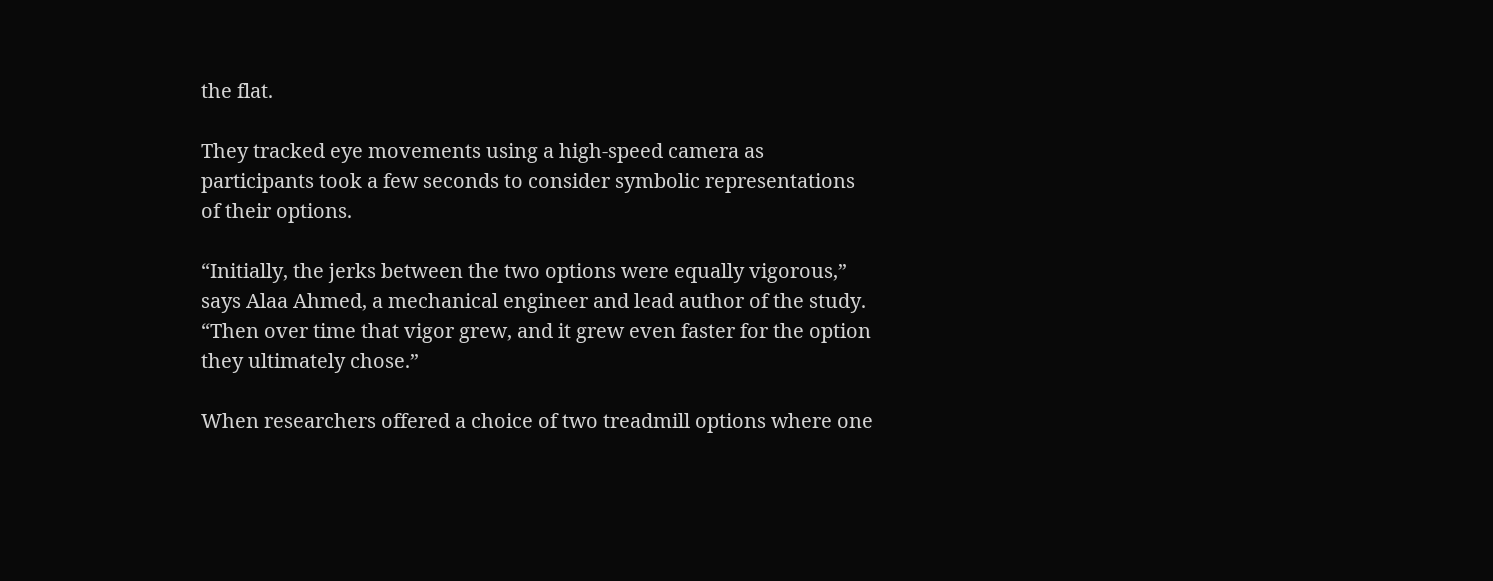the flat.

They tracked eye movements using a high-speed camera as participants took a few seconds to consider symbolic representations of their options.

“Initially, the jerks between the two options were equally vigorous,” says Alaa Ahmed, a mechanical engineer and lead author of the study. “Then over time that vigor grew, and it grew even faster for the option they ultimately chose.”

When researchers offered a choice of two treadmill options where one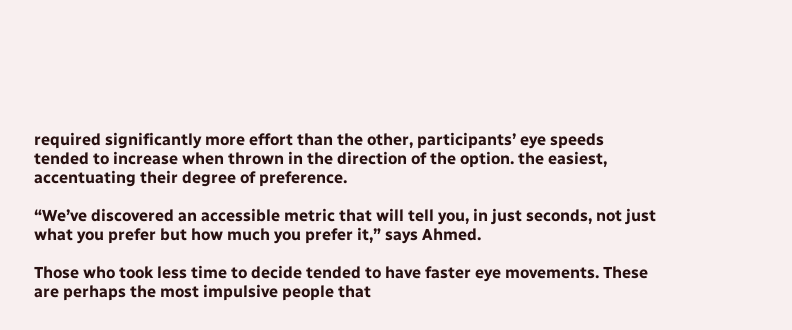required significantly more effort than the other, participants’ eye speeds tended to increase when thrown in the direction of the option. the easiest, accentuating their degree of preference.

“We’ve discovered an accessible metric that will tell you, in just seconds, not just what you prefer but how much you prefer it,” says Ahmed.

Those who took less time to decide tended to have faster eye movements. These are perhaps the most impulsive people that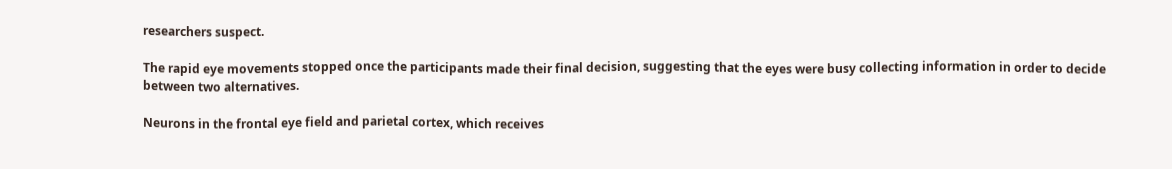researchers suspect.

The rapid eye movements stopped once the participants made their final decision, suggesting that the eyes were busy collecting information in order to decide between two alternatives.

Neurons in the frontal eye field and parietal cortex, which receives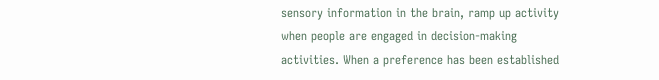sensory information in the brain, ramp up activity when people are engaged in decision-making activities. When a preference has been established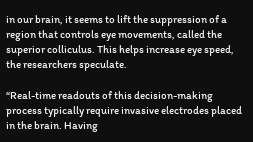in our brain, it seems to lift the suppression of a region that controls eye movements, called the superior colliculus. This helps increase eye speed, the researchers speculate.

“Real-time readouts of this decision-making process typically require invasive electrodes placed in the brain. Having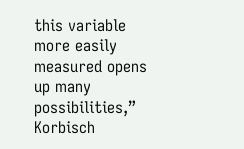this variable more easily measured opens up many possibilities,” Korbisch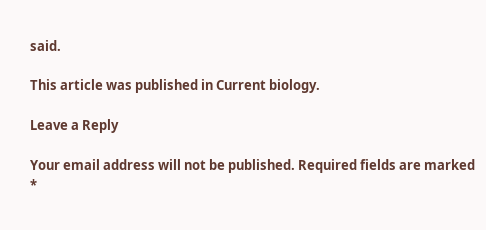said.

This article was published in Current biology.

Leave a Reply

Your email address will not be published. Required fields are marked *